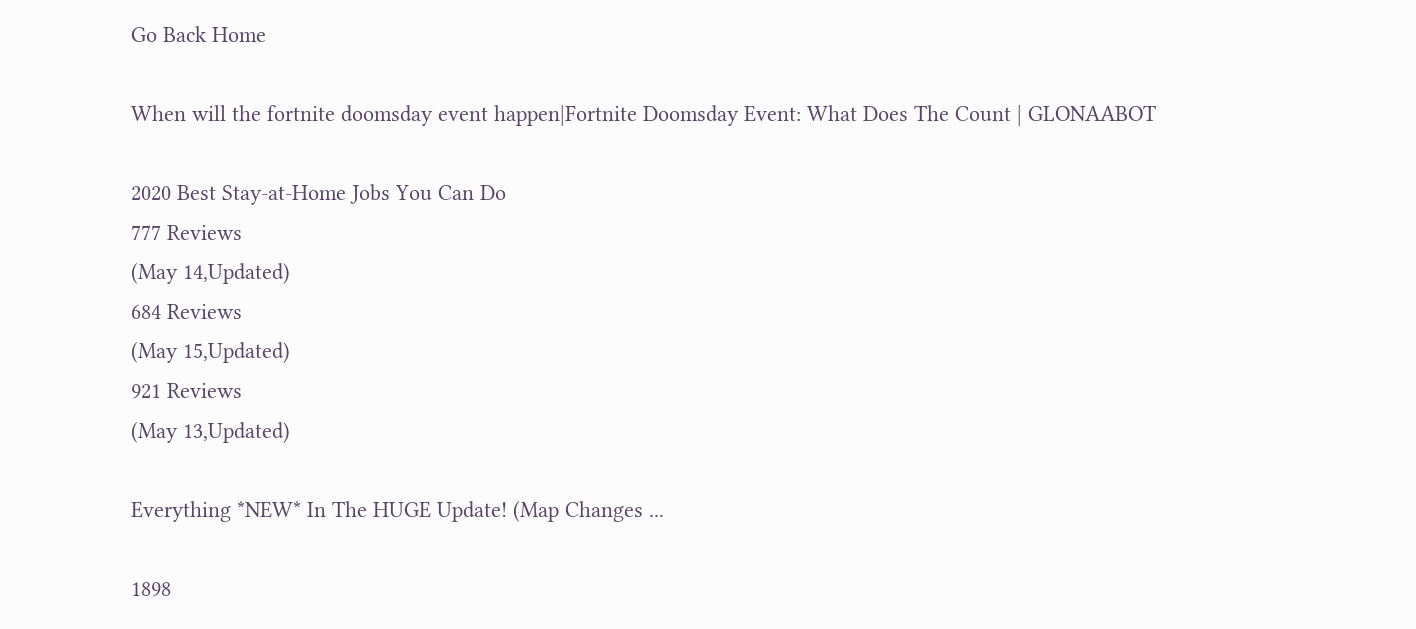Go Back Home

When will the fortnite doomsday event happen|Fortnite Doomsday Event: What Does The Count | GLONAABOT

2020 Best Stay-at-Home Jobs You Can Do
777 Reviews
(May 14,Updated)
684 Reviews
(May 15,Updated)
921 Reviews
(May 13,Updated)

Everything *NEW* In The HUGE Update! (Map Changes ...

1898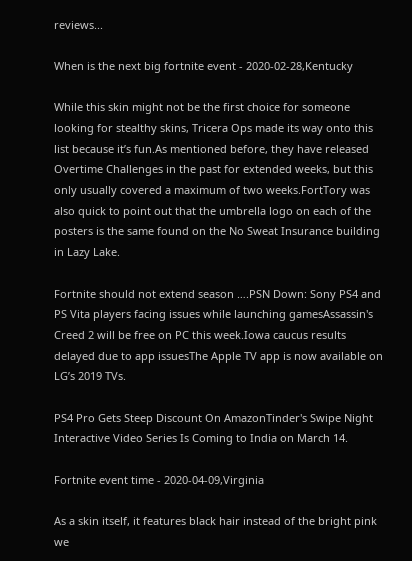reviews...

When is the next big fortnite event - 2020-02-28,Kentucky

While this skin might not be the first choice for someone looking for stealthy skins, Tricera Ops made its way onto this list because it’s fun.As mentioned before, they have released Overtime Challenges in the past for extended weeks, but this only usually covered a maximum of two weeks.FortTory was also quick to point out that the umbrella logo on each of the posters is the same found on the No Sweat Insurance building in Lazy Lake.

Fortnite should not extend season ….PSN Down: Sony PS4 and PS Vita players facing issues while launching gamesAssassin's Creed 2 will be free on PC this week.Iowa caucus results delayed due to app issuesThe Apple TV app is now available on LG’s 2019 TVs.

PS4 Pro Gets Steep Discount On AmazonTinder's Swipe Night Interactive Video Series Is Coming to India on March 14.

Fortnite event time - 2020-04-09,Virginia

As a skin itself, it features black hair instead of the bright pink we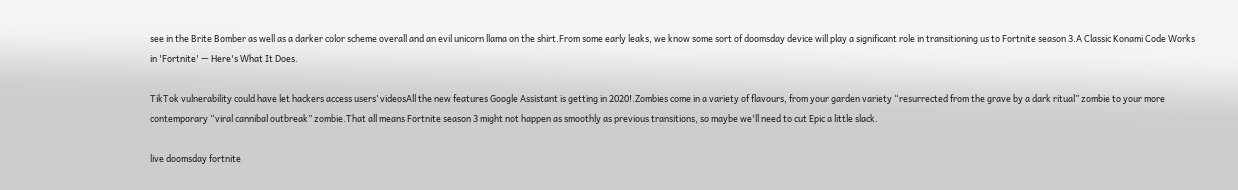see in the Brite Bomber as well as a darker color scheme overall and an evil unicorn llama on the shirt.From some early leaks, we know some sort of doomsday device will play a significant role in transitioning us to Fortnite season 3.A Classic Konami Code Works in 'Fortnite' — Here's What It Does.

TikTok vulnerability could have let hackers access users’ videosAll the new features Google Assistant is getting in 2020!.Zombies come in a variety of flavours, from your garden variety “resurrected from the grave by a dark ritual” zombie to your more contemporary “viral cannibal outbreak” zombie.That all means Fortnite season 3 might not happen as smoothly as previous transitions, so maybe we'll need to cut Epic a little slack.

live doomsday fortnite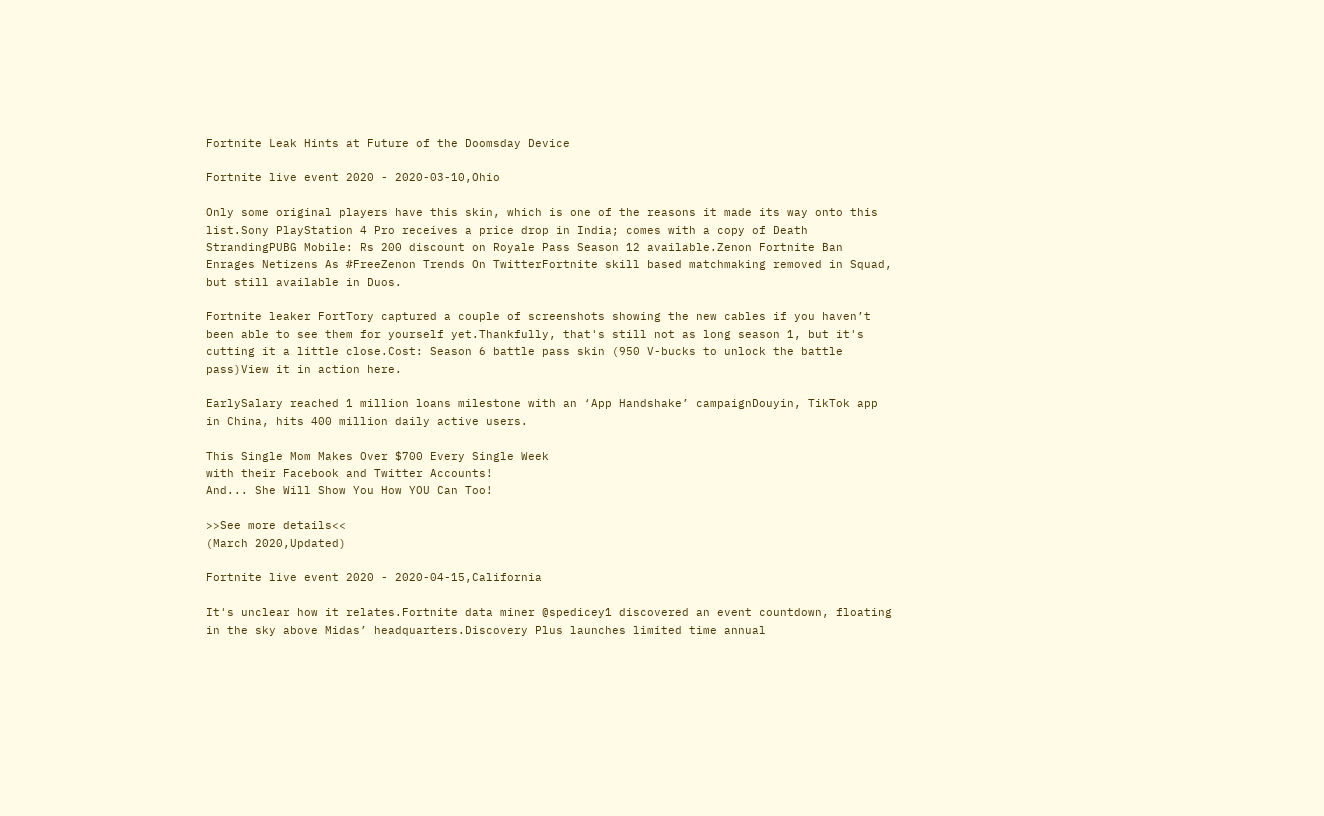Fortnite Leak Hints at Future of the Doomsday Device

Fortnite live event 2020 - 2020-03-10,Ohio

Only some original players have this skin, which is one of the reasons it made its way onto this list.Sony PlayStation 4 Pro receives a price drop in India; comes with a copy of Death StrandingPUBG Mobile: Rs 200 discount on Royale Pass Season 12 available.Zenon Fortnite Ban Enrages Netizens As #FreeZenon Trends On TwitterFortnite skill based matchmaking removed in Squad, but still available in Duos.

Fortnite leaker FortTory captured a couple of screenshots showing the new cables if you haven’t been able to see them for yourself yet.Thankfully, that's still not as long season 1, but it's cutting it a little close.Cost: Season 6 battle pass skin (950 V-bucks to unlock the battle pass)View it in action here.

EarlySalary reached 1 million loans milestone with an ‘App Handshake’ campaignDouyin, TikTok app in China, hits 400 million daily active users.

This Single Mom Makes Over $700 Every Single Week
with their Facebook and Twitter Accounts!
And... She Will Show You How YOU Can Too!

>>See more details<<
(March 2020,Updated)

Fortnite live event 2020 - 2020-04-15,California

It's unclear how it relates.Fortnite data miner @spedicey1 discovered an event countdown, floating in the sky above Midas’ headquarters.Discovery Plus launches limited time annual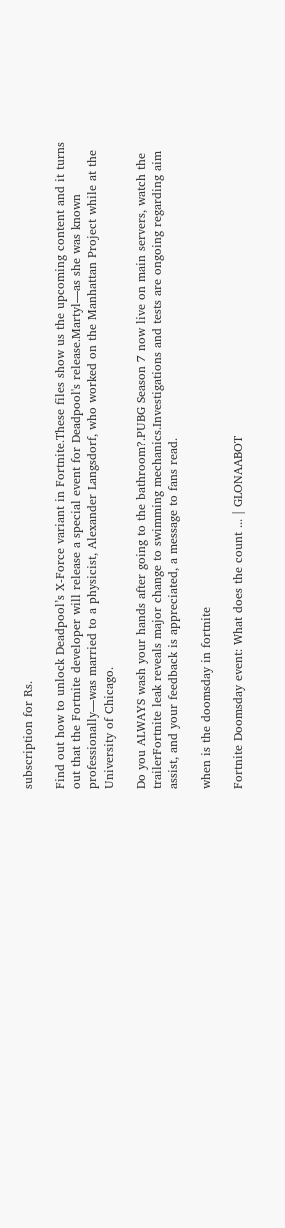subscription for Rs.

Find out how to unlock Deadpool’s X-Force variant in Fortnite.These files show us the upcoming content and it turns out that the Fortnite developer will release a special event for Deadpool's release.Martyl—as she was known professionally—was married to a physicist, Alexander Langsdorf, who worked on the Manhattan Project while at the University of Chicago.

Do you ALWAYS wash your hands after going to the bathroom?.PUBG Season 7 now live on main servers, watch the trailerFortnite leak reveals major change to swimming mechanics.Investigations and tests are ongoing regarding aim assist, and your feedback is appreciated, a message to fans read.

when is the doomsday in fortnite

Fortnite Doomsday event: What does the count ... | GLONAABOT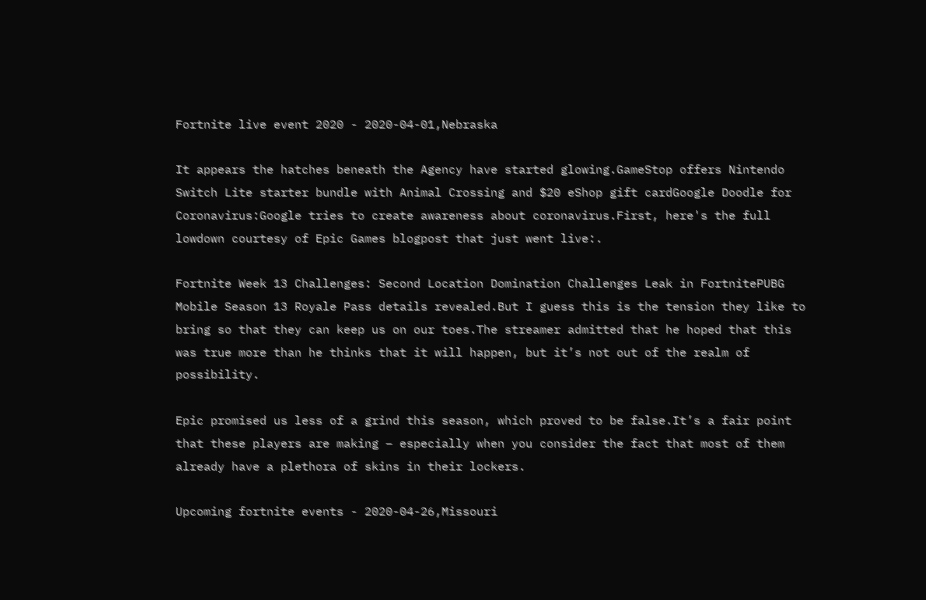Fortnite live event 2020 - 2020-04-01,Nebraska

It appears the hatches beneath the Agency have started glowing.GameStop offers Nintendo Switch Lite starter bundle with Animal Crossing and $20 eShop gift cardGoogle Doodle for Coronavirus:Google tries to create awareness about coronavirus.First, here's the full lowdown courtesy of Epic Games blogpost that just went live:.

Fortnite Week 13 Challenges: Second Location Domination Challenges Leak in FortnitePUBG Mobile Season 13 Royale Pass details revealed.But I guess this is the tension they like to bring so that they can keep us on our toes.The streamer admitted that he hoped that this was true more than he thinks that it will happen, but it’s not out of the realm of possibility.

Epic promised us less of a grind this season, which proved to be false.It’s a fair point that these players are making – especially when you consider the fact that most of them already have a plethora of skins in their lockers.

Upcoming fortnite events - 2020-04-26,Missouri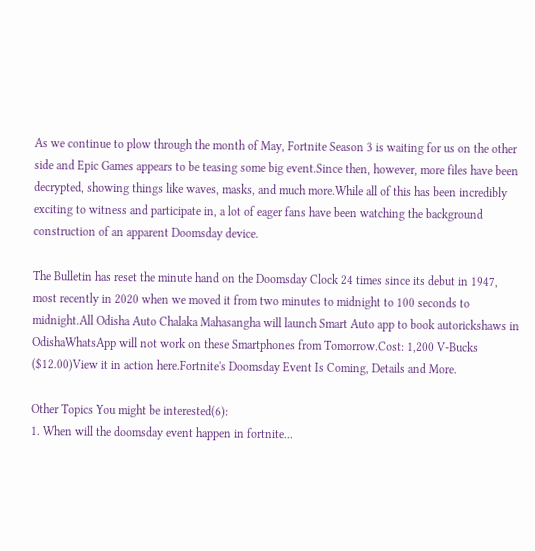As we continue to plow through the month of May, Fortnite Season 3 is waiting for us on the other side and Epic Games appears to be teasing some big event.Since then, however, more files have been decrypted, showing things like waves, masks, and much more.While all of this has been incredibly exciting to witness and participate in, a lot of eager fans have been watching the background construction of an apparent Doomsday device.

The Bulletin has reset the minute hand on the Doomsday Clock 24 times since its debut in 1947, most recently in 2020 when we moved it from two minutes to midnight to 100 seconds to midnight.All Odisha Auto Chalaka Mahasangha will launch Smart Auto app to book autorickshaws in OdishaWhatsApp will not work on these Smartphones from Tomorrow.Cost: 1,200 V-Bucks ($12.00)View it in action here.Fortnite's Doomsday Event Is Coming, Details and More.

Other Topics You might be interested(6):
1. When will the doomsday event happen in fortnite...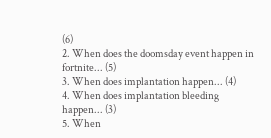(6)
2. When does the doomsday event happen in fortnite... (5)
3. When does implantation happen... (4)
4. When does implantation bleeding happen... (3)
5. When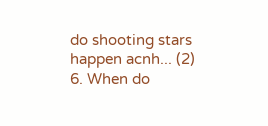do shooting stars happen acnh... (2)
6. When do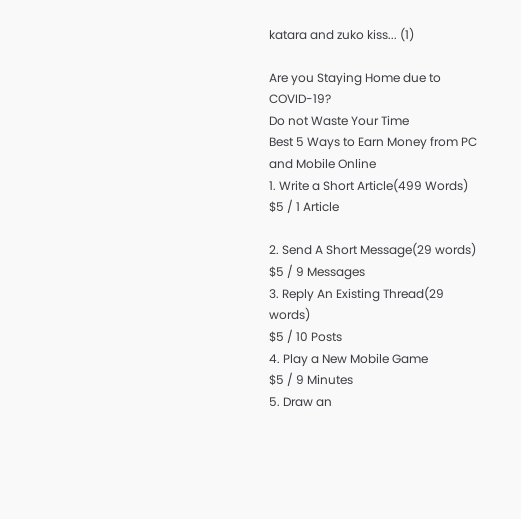katara and zuko kiss... (1)

Are you Staying Home due to COVID-19?
Do not Waste Your Time
Best 5 Ways to Earn Money from PC and Mobile Online
1. Write a Short Article(499 Words)
$5 / 1 Article

2. Send A Short Message(29 words)
$5 / 9 Messages
3. Reply An Existing Thread(29 words)
$5 / 10 Posts
4. Play a New Mobile Game
$5 / 9 Minutes
5. Draw an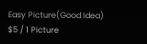Easy Picture(Good Idea)
$5 / 1 Picture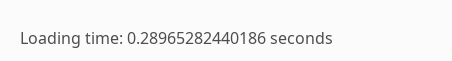Loading time: 0.28965282440186 seconds